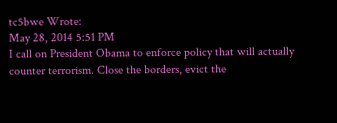tc5bwe Wrote:
May 28, 2014 5:51 PM
I call on President Obama to enforce policy that will actually counter terrorism. Close the borders, evict the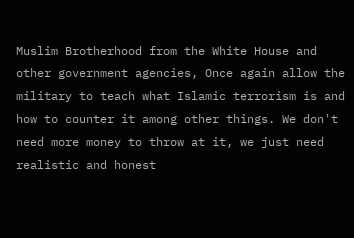Muslim Brotherhood from the White House and other government agencies, Once again allow the military to teach what Islamic terrorism is and how to counter it among other things. We don't need more money to throw at it, we just need realistic and honest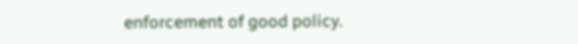enforcement of good policy.